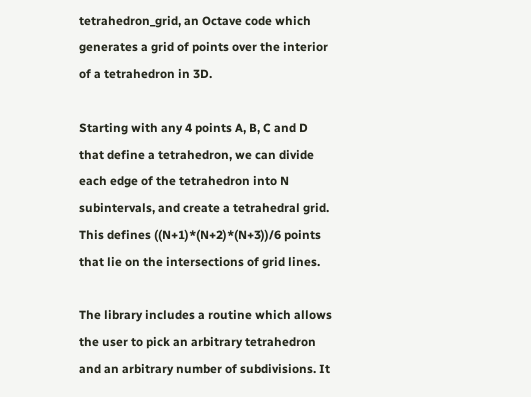tetrahedron_grid, an Octave code which generates a grid of points over the interior of a tetrahedron in 3D.

Starting with any 4 points A, B, C and D that define a tetrahedron, we can divide each edge of the tetrahedron into N subintervals, and create a tetrahedral grid. This defines ((N+1)*(N+2)*(N+3))/6 points that lie on the intersections of grid lines.

The library includes a routine which allows the user to pick an arbitrary tetrahedron and an arbitrary number of subdivisions. It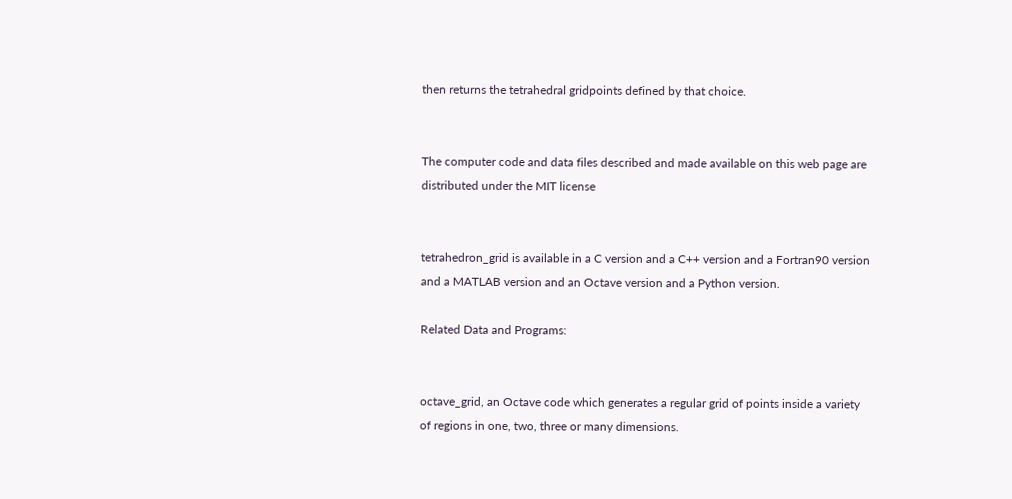then returns the tetrahedral gridpoints defined by that choice.


The computer code and data files described and made available on this web page are distributed under the MIT license


tetrahedron_grid is available in a C version and a C++ version and a Fortran90 version and a MATLAB version and an Octave version and a Python version.

Related Data and Programs:


octave_grid, an Octave code which generates a regular grid of points inside a variety of regions in one, two, three or many dimensions.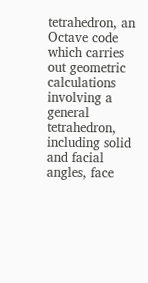tetrahedron, an Octave code which carries out geometric calculations involving a general tetrahedron, including solid and facial angles, face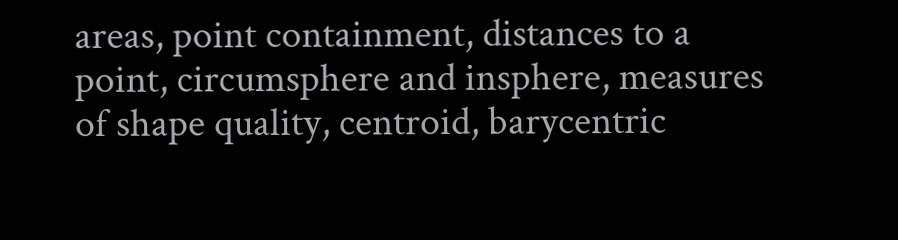areas, point containment, distances to a point, circumsphere and insphere, measures of shape quality, centroid, barycentric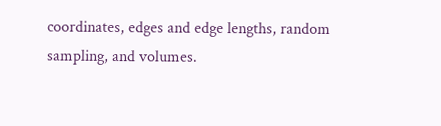coordinates, edges and edge lengths, random sampling, and volumes.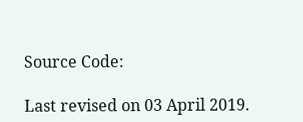Source Code:

Last revised on 03 April 2019.